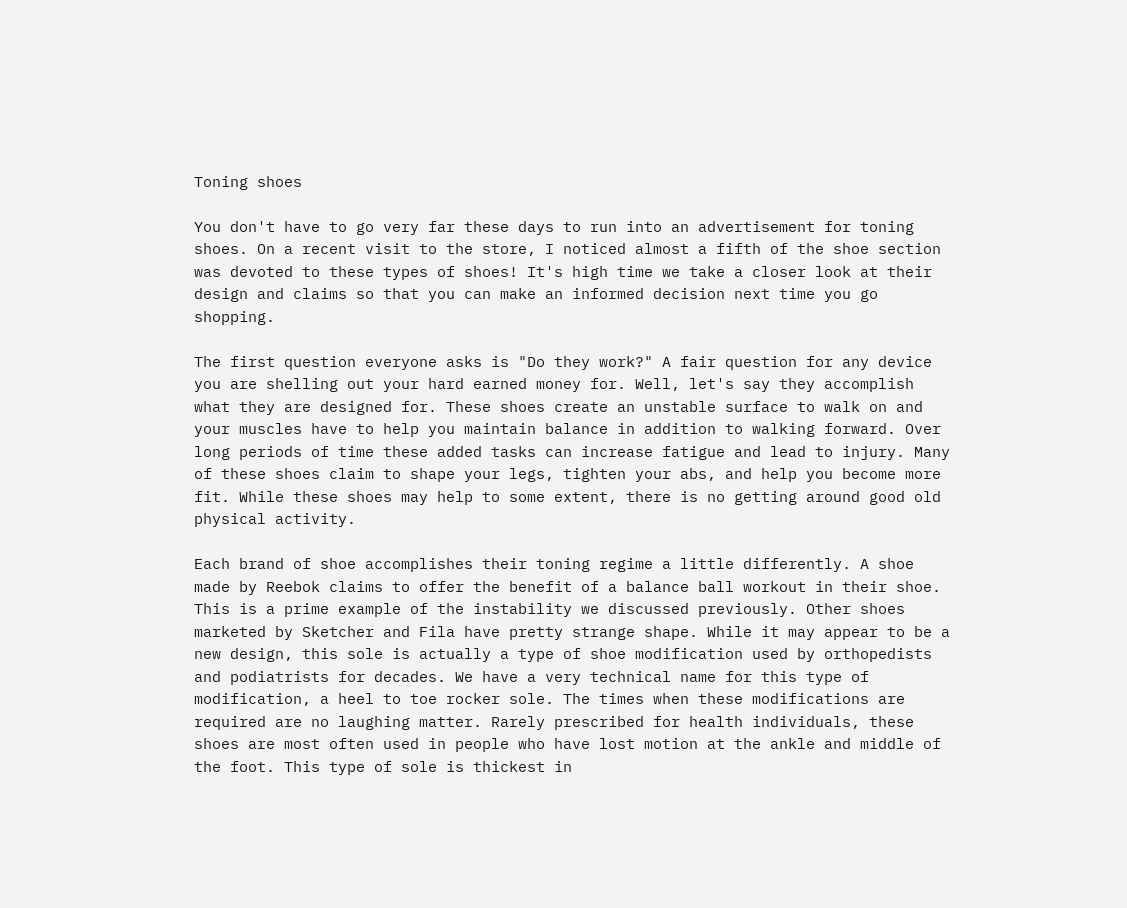Toning shoes

You don't have to go very far these days to run into an advertisement for toning shoes. On a recent visit to the store, I noticed almost a fifth of the shoe section was devoted to these types of shoes! It's high time we take a closer look at their design and claims so that you can make an informed decision next time you go shopping.

The first question everyone asks is "Do they work?" A fair question for any device you are shelling out your hard earned money for. Well, let's say they accomplish what they are designed for. These shoes create an unstable surface to walk on and your muscles have to help you maintain balance in addition to walking forward. Over long periods of time these added tasks can increase fatigue and lead to injury. Many of these shoes claim to shape your legs, tighten your abs, and help you become more fit. While these shoes may help to some extent, there is no getting around good old physical activity.

Each brand of shoe accomplishes their toning regime a little differently. A shoe made by Reebok claims to offer the benefit of a balance ball workout in their shoe. This is a prime example of the instability we discussed previously. Other shoes marketed by Sketcher and Fila have pretty strange shape. While it may appear to be a new design, this sole is actually a type of shoe modification used by orthopedists and podiatrists for decades. We have a very technical name for this type of modification, a heel to toe rocker sole. The times when these modifications are required are no laughing matter. Rarely prescribed for health individuals, these shoes are most often used in people who have lost motion at the ankle and middle of the foot. This type of sole is thickest in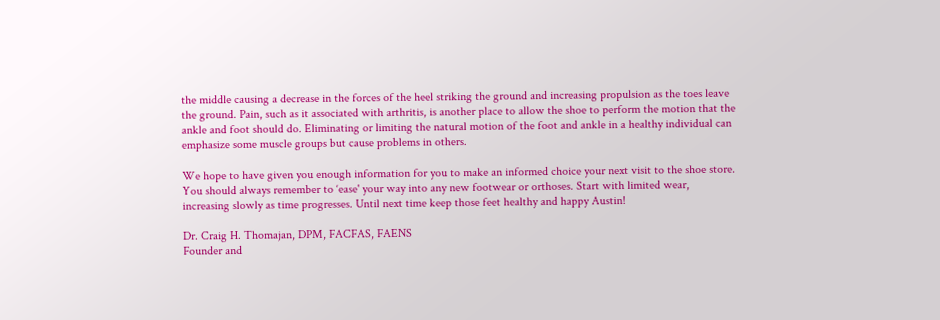the middle causing a decrease in the forces of the heel striking the ground and increasing propulsion as the toes leave the ground. Pain, such as it associated with arthritis, is another place to allow the shoe to perform the motion that the ankle and foot should do. Eliminating or limiting the natural motion of the foot and ankle in a healthy individual can emphasize some muscle groups but cause problems in others.

We hope to have given you enough information for you to make an informed choice your next visit to the shoe store. You should always remember to ‘ease' your way into any new footwear or orthoses. Start with limited wear, increasing slowly as time progresses. Until next time keep those feet healthy and happy Austin!

Dr. Craig H. Thomajan, DPM, FACFAS, FAENS
Founder and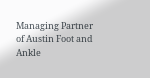Managing Partner of Austin Foot and Ankle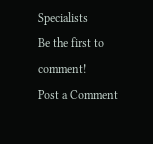Specialists
Be the first to comment!
Post a Comment